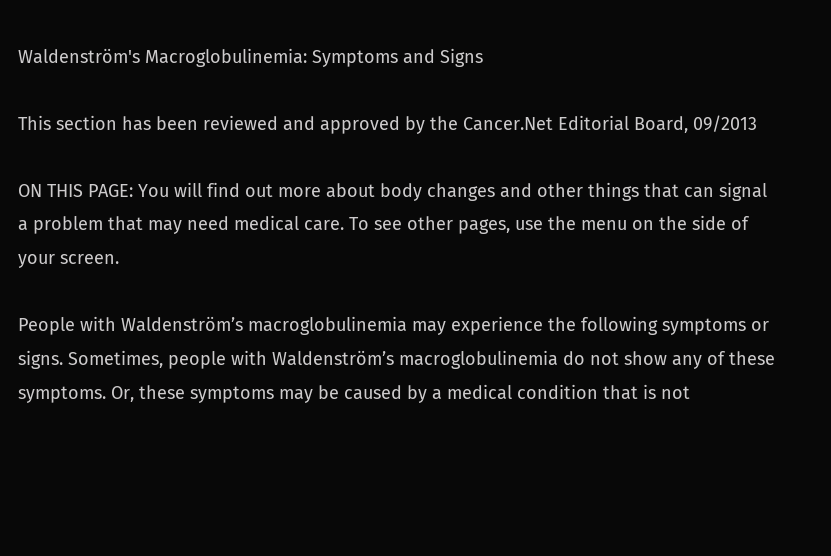Waldenström's Macroglobulinemia: Symptoms and Signs

This section has been reviewed and approved by the Cancer.Net Editorial Board, 09/2013

ON THIS PAGE: You will find out more about body changes and other things that can signal a problem that may need medical care. To see other pages, use the menu on the side of your screen.

People with Waldenström’s macroglobulinemia may experience the following symptoms or signs. Sometimes, people with Waldenström’s macroglobulinemia do not show any of these symptoms. Or, these symptoms may be caused by a medical condition that is not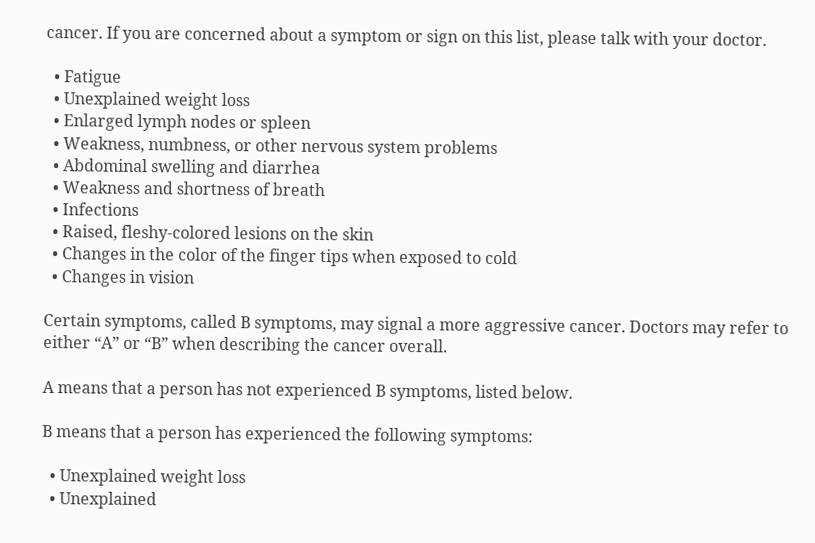cancer. If you are concerned about a symptom or sign on this list, please talk with your doctor.

  • Fatigue
  • Unexplained weight loss
  • Enlarged lymph nodes or spleen
  • Weakness, numbness, or other nervous system problems
  • Abdominal swelling and diarrhea
  • Weakness and shortness of breath
  • Infections
  • Raised, fleshy-colored lesions on the skin
  • Changes in the color of the finger tips when exposed to cold
  • Changes in vision

Certain symptoms, called B symptoms, may signal a more aggressive cancer. Doctors may refer to either “A” or “B” when describing the cancer overall.

A means that a person has not experienced B symptoms, listed below.

B means that a person has experienced the following symptoms:

  • Unexplained weight loss
  • Unexplained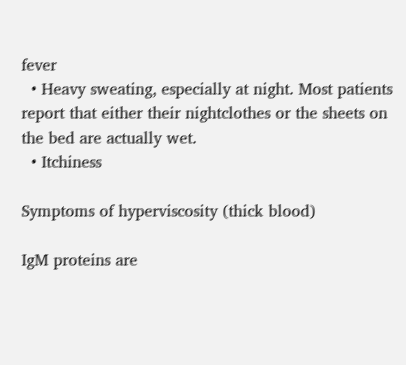fever
  • Heavy sweating, especially at night. Most patients report that either their nightclothes or the sheets on the bed are actually wet.
  • Itchiness

Symptoms of hyperviscosity (thick blood)

IgM proteins are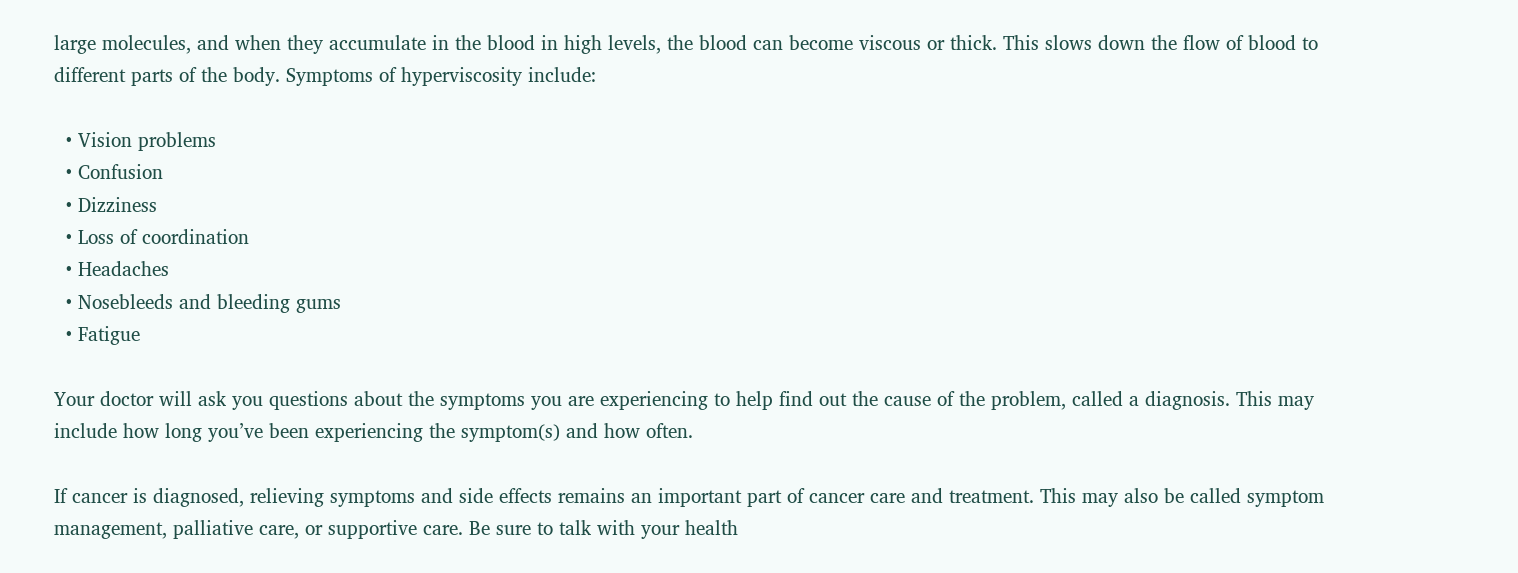large molecules, and when they accumulate in the blood in high levels, the blood can become viscous or thick. This slows down the flow of blood to different parts of the body. Symptoms of hyperviscosity include:

  • Vision problems
  • Confusion
  • Dizziness
  • Loss of coordination
  • Headaches
  • Nosebleeds and bleeding gums
  • Fatigue

Your doctor will ask you questions about the symptoms you are experiencing to help find out the cause of the problem, called a diagnosis. This may include how long you’ve been experiencing the symptom(s) and how often.

If cancer is diagnosed, relieving symptoms and side effects remains an important part of cancer care and treatment. This may also be called symptom management, palliative care, or supportive care. Be sure to talk with your health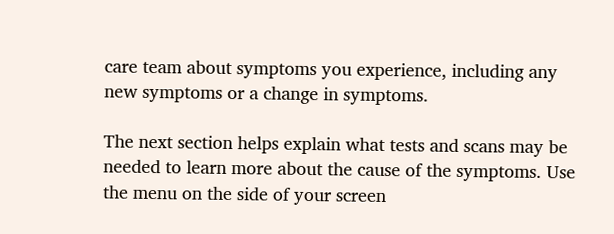care team about symptoms you experience, including any new symptoms or a change in symptoms.

The next section helps explain what tests and scans may be needed to learn more about the cause of the symptoms. Use the menu on the side of your screen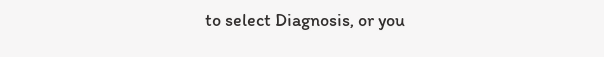to select Diagnosis, or you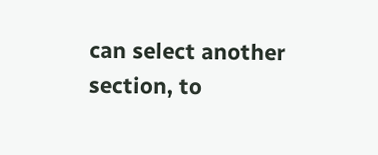can select another section, to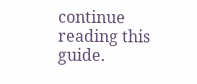continue reading this guide.